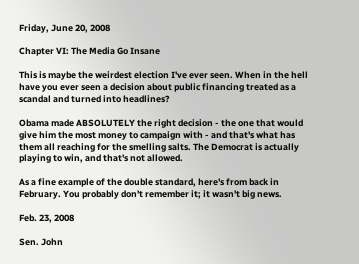Friday, June 20, 2008

Chapter VI: The Media Go Insane

This is maybe the weirdest election I've ever seen. When in the hell have you ever seen a decision about public financing treated as a scandal and turned into headlines?

Obama made ABSOLUTELY the right decision - the one that would give him the most money to campaign with - and that's what has them all reaching for the smelling salts. The Democrat is actually playing to win, and that's not allowed.

As a fine example of the double standard, here's from back in February. You probably don't remember it; it wasn't big news.

Feb. 23, 2008

Sen. John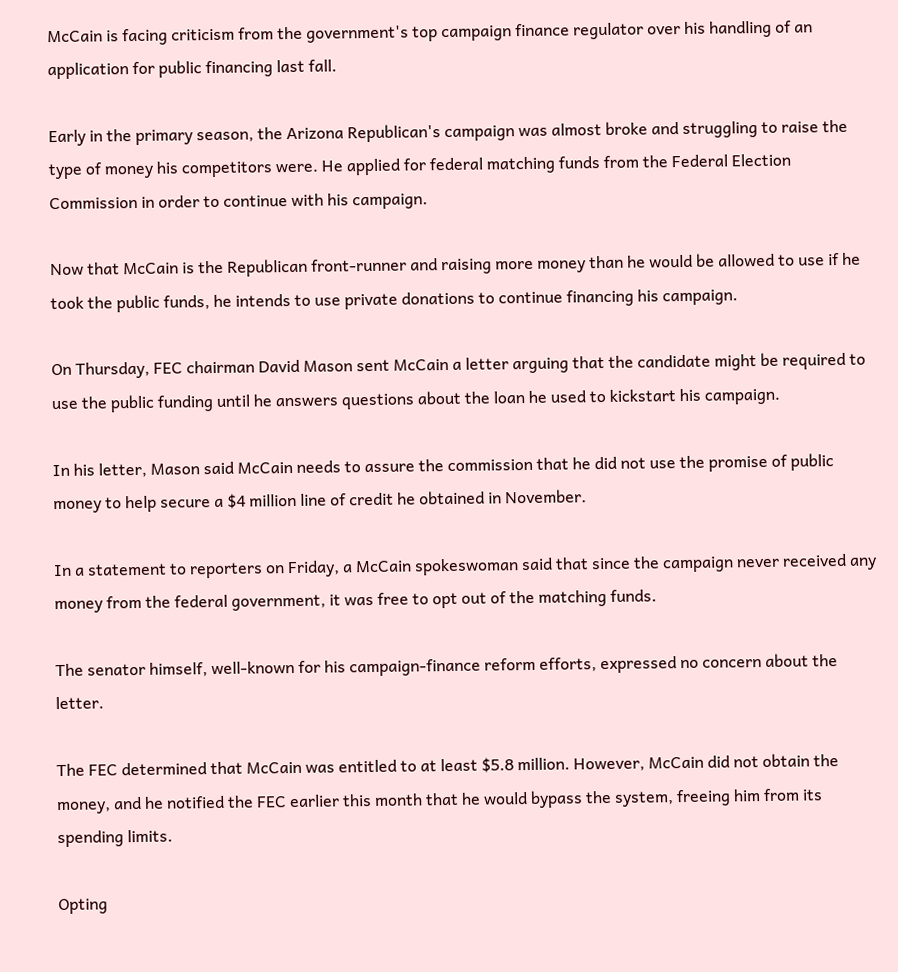McCain is facing criticism from the government's top campaign finance regulator over his handling of an application for public financing last fall.

Early in the primary season, the Arizona Republican's campaign was almost broke and struggling to raise the type of money his competitors were. He applied for federal matching funds from the Federal Election Commission in order to continue with his campaign.

Now that McCain is the Republican front-runner and raising more money than he would be allowed to use if he took the public funds, he intends to use private donations to continue financing his campaign.

On Thursday, FEC chairman David Mason sent McCain a letter arguing that the candidate might be required to use the public funding until he answers questions about the loan he used to kickstart his campaign.

In his letter, Mason said McCain needs to assure the commission that he did not use the promise of public money to help secure a $4 million line of credit he obtained in November.

In a statement to reporters on Friday, a McCain spokeswoman said that since the campaign never received any money from the federal government, it was free to opt out of the matching funds.

The senator himself, well-known for his campaign-finance reform efforts, expressed no concern about the letter.

The FEC determined that McCain was entitled to at least $5.8 million. However, McCain did not obtain the money, and he notified the FEC earlier this month that he would bypass the system, freeing him from its spending limits.

Opting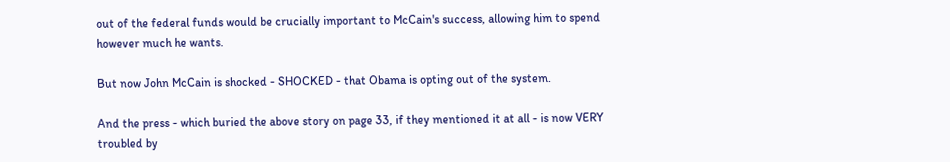out of the federal funds would be crucially important to McCain's success, allowing him to spend however much he wants.

But now John McCain is shocked - SHOCKED - that Obama is opting out of the system.

And the press - which buried the above story on page 33, if they mentioned it at all - is now VERY troubled by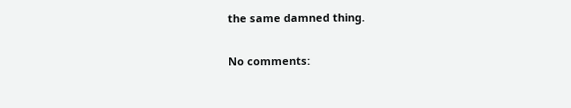the same damned thing.

No comments: